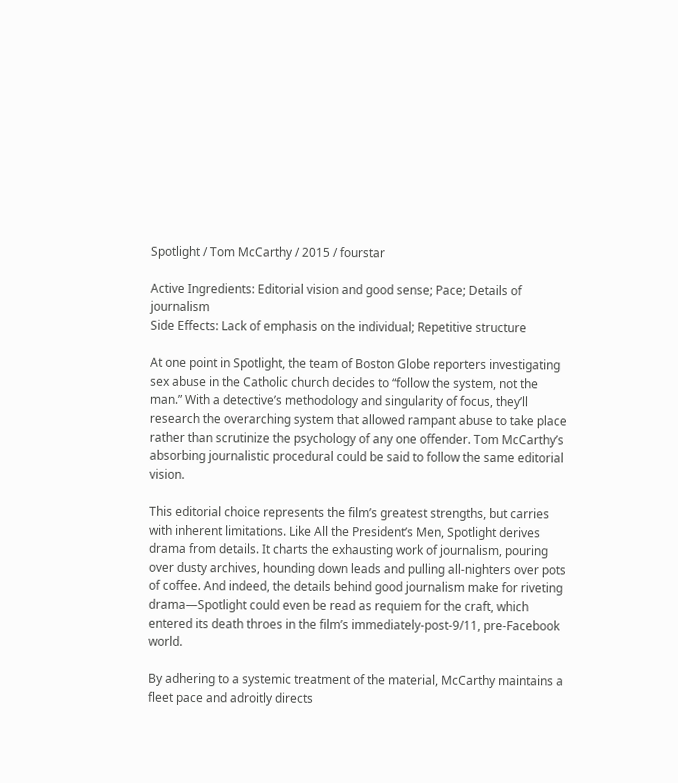Spotlight / Tom McCarthy / 2015 / fourstar

Active Ingredients: Editorial vision and good sense; Pace; Details of journalism
Side Effects: Lack of emphasis on the individual; Repetitive structure

At one point in Spotlight, the team of Boston Globe reporters investigating sex abuse in the Catholic church decides to “follow the system, not the man.” With a detective’s methodology and singularity of focus, they’ll research the overarching system that allowed rampant abuse to take place rather than scrutinize the psychology of any one offender. Tom McCarthy’s absorbing journalistic procedural could be said to follow the same editorial vision.

This editorial choice represents the film’s greatest strengths, but carries with inherent limitations. Like All the President’s Men, Spotlight derives drama from details. It charts the exhausting work of journalism, pouring over dusty archives, hounding down leads and pulling all-nighters over pots of coffee. And indeed, the details behind good journalism make for riveting drama—Spotlight could even be read as requiem for the craft, which entered its death throes in the film’s immediately-post-9/11, pre-Facebook world.

By adhering to a systemic treatment of the material, McCarthy maintains a fleet pace and adroitly directs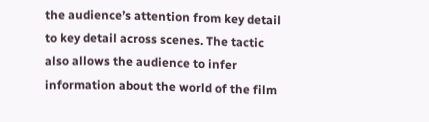the audience’s attention from key detail to key detail across scenes. The tactic also allows the audience to infer information about the world of the film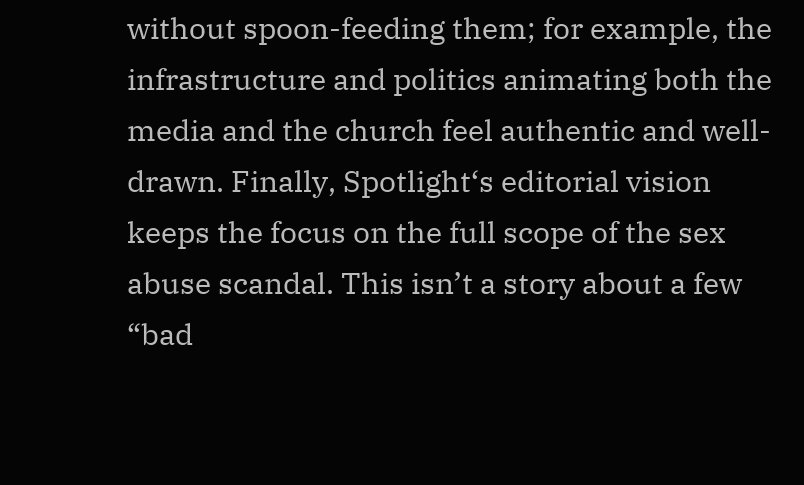without spoon-feeding them; for example, the infrastructure and politics animating both the media and the church feel authentic and well-drawn. Finally, Spotlight‘s editorial vision keeps the focus on the full scope of the sex abuse scandal. This isn’t a story about a few “bad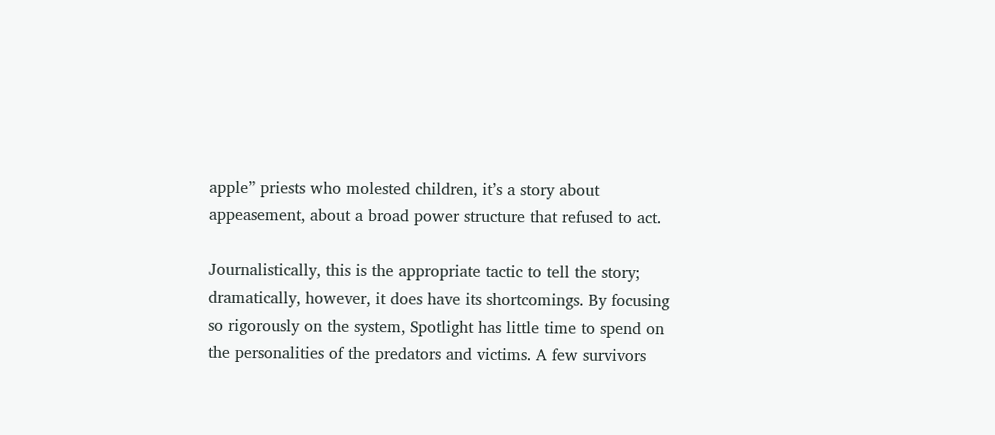apple” priests who molested children, it’s a story about appeasement, about a broad power structure that refused to act.

Journalistically, this is the appropriate tactic to tell the story; dramatically, however, it does have its shortcomings. By focusing so rigorously on the system, Spotlight has little time to spend on the personalities of the predators and victims. A few survivors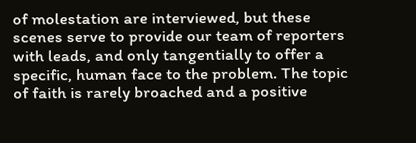of molestation are interviewed, but these scenes serve to provide our team of reporters with leads, and only tangentially to offer a specific, human face to the problem. The topic of faith is rarely broached and a positive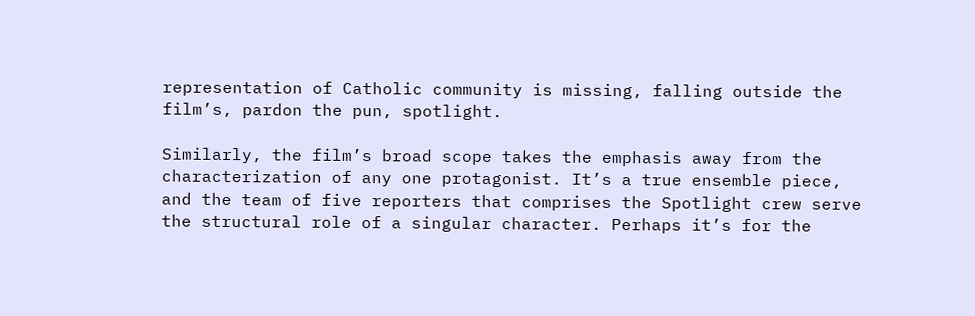representation of Catholic community is missing, falling outside the film’s, pardon the pun, spotlight.

Similarly, the film’s broad scope takes the emphasis away from the characterization of any one protagonist. It’s a true ensemble piece, and the team of five reporters that comprises the Spotlight crew serve the structural role of a singular character. Perhaps it’s for the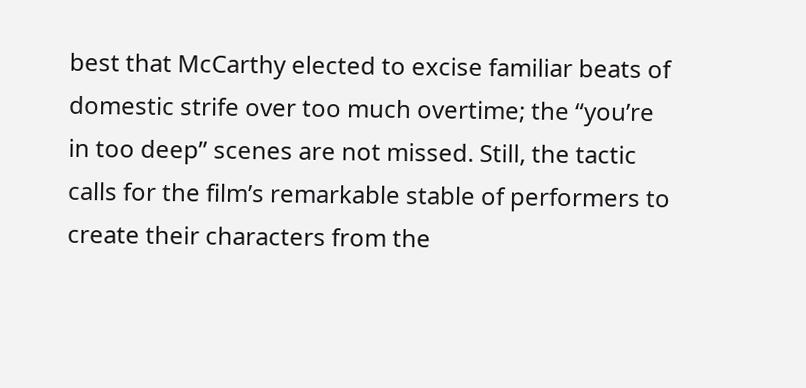best that McCarthy elected to excise familiar beats of domestic strife over too much overtime; the “you’re in too deep” scenes are not missed. Still, the tactic calls for the film’s remarkable stable of performers to create their characters from the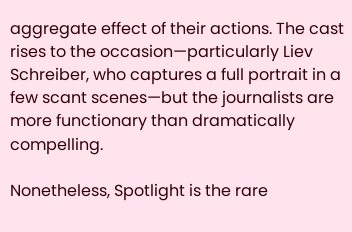aggregate effect of their actions. The cast rises to the occasion—particularly Liev Schreiber, who captures a full portrait in a few scant scenes—but the journalists are more functionary than dramatically compelling.

Nonetheless, Spotlight is the rare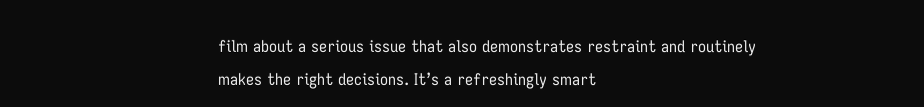film about a serious issue that also demonstrates restraint and routinely makes the right decisions. It’s a refreshingly smart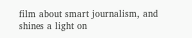film about smart journalism, and shines a light on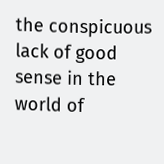the conspicuous lack of good sense in the world of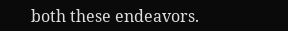both these endeavors.